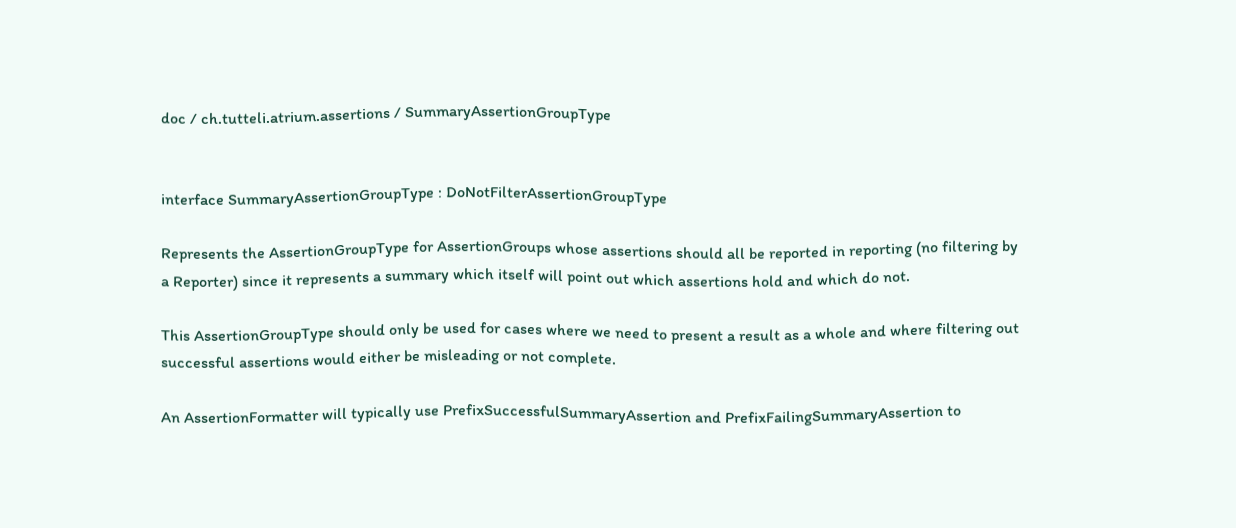doc / ch.tutteli.atrium.assertions / SummaryAssertionGroupType


interface SummaryAssertionGroupType : DoNotFilterAssertionGroupType

Represents the AssertionGroupType for AssertionGroups whose assertions should all be reported in reporting (no filtering by a Reporter) since it represents a summary which itself will point out which assertions hold and which do not.

This AssertionGroupType should only be used for cases where we need to present a result as a whole and where filtering out successful assertions would either be misleading or not complete.

An AssertionFormatter will typically use PrefixSuccessfulSummaryAssertion and PrefixFailingSummaryAssertion to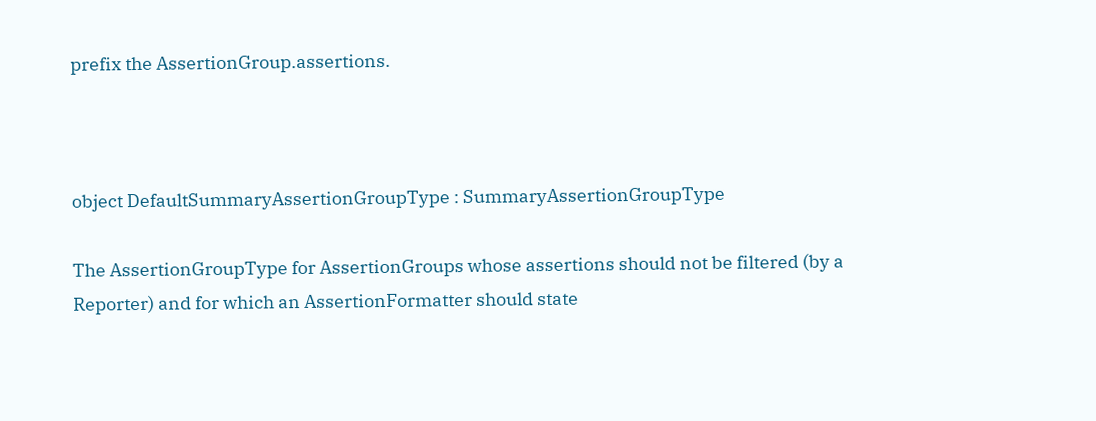prefix the AssertionGroup.assertions.



object DefaultSummaryAssertionGroupType : SummaryAssertionGroupType

The AssertionGroupType for AssertionGroups whose assertions should not be filtered (by a Reporter) and for which an AssertionFormatter should state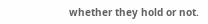whether they hold or not.